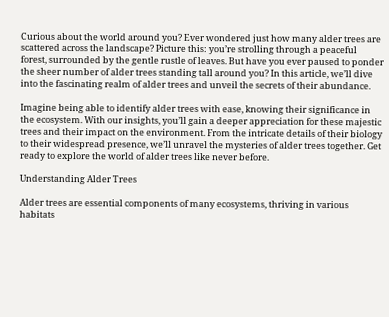Curious about the world around you? Ever wondered just how many alder trees are scattered across the landscape? Picture this: you’re strolling through a peaceful forest, surrounded by the gentle rustle of leaves. But have you ever paused to ponder the sheer number of alder trees standing tall around you? In this article, we’ll dive into the fascinating realm of alder trees and unveil the secrets of their abundance.

Imagine being able to identify alder trees with ease, knowing their significance in the ecosystem. With our insights, you’ll gain a deeper appreciation for these majestic trees and their impact on the environment. From the intricate details of their biology to their widespread presence, we’ll unravel the mysteries of alder trees together. Get ready to explore the world of alder trees like never before.

Understanding Alder Trees

Alder trees are essential components of many ecosystems, thriving in various habitats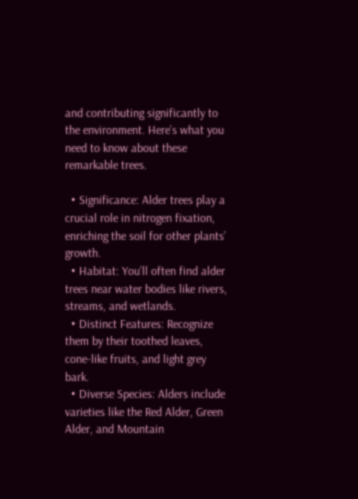and contributing significantly to the environment. Here’s what you need to know about these remarkable trees.

  • Significance: Alder trees play a crucial role in nitrogen fixation, enriching the soil for other plants’ growth.
  • Habitat: You’ll often find alder trees near water bodies like rivers, streams, and wetlands.
  • Distinct Features: Recognize them by their toothed leaves, cone-like fruits, and light grey bark.
  • Diverse Species: Alders include varieties like the Red Alder, Green Alder, and Mountain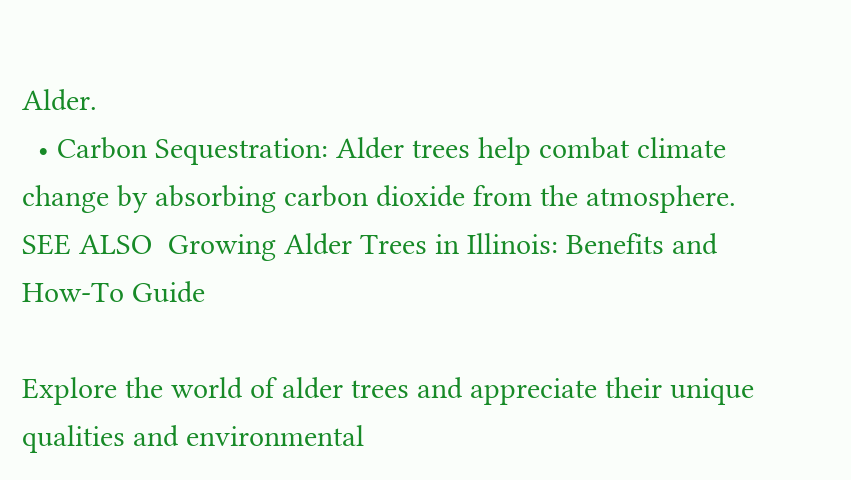Alder.
  • Carbon Sequestration: Alder trees help combat climate change by absorbing carbon dioxide from the atmosphere.
SEE ALSO  Growing Alder Trees in Illinois: Benefits and How-To Guide

Explore the world of alder trees and appreciate their unique qualities and environmental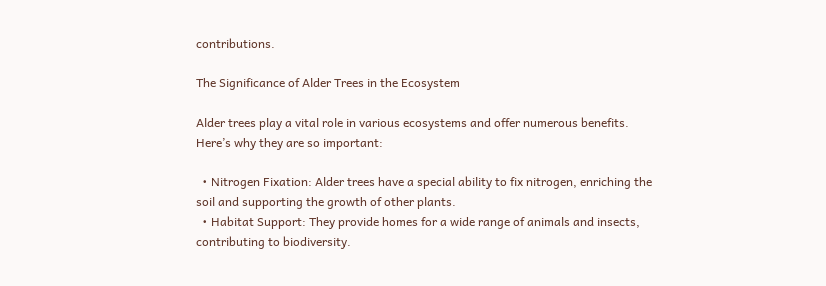contributions.

The Significance of Alder Trees in the Ecosystem

Alder trees play a vital role in various ecosystems and offer numerous benefits. Here’s why they are so important:

  • Nitrogen Fixation: Alder trees have a special ability to fix nitrogen, enriching the soil and supporting the growth of other plants.
  • Habitat Support: They provide homes for a wide range of animals and insects, contributing to biodiversity.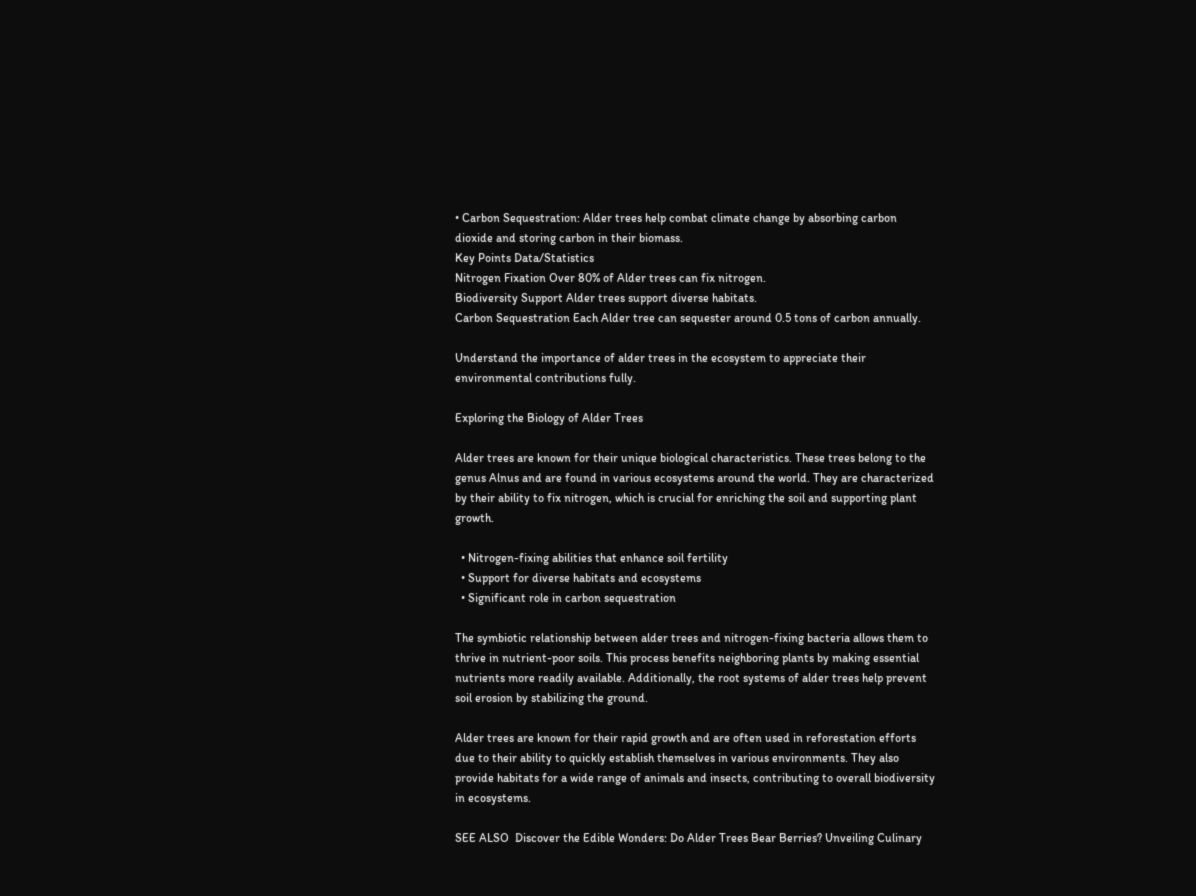• Carbon Sequestration: Alder trees help combat climate change by absorbing carbon dioxide and storing carbon in their biomass.
Key Points Data/Statistics
Nitrogen Fixation Over 80% of Alder trees can fix nitrogen.
Biodiversity Support Alder trees support diverse habitats.
Carbon Sequestration Each Alder tree can sequester around 0.5 tons of carbon annually.

Understand the importance of alder trees in the ecosystem to appreciate their environmental contributions fully.

Exploring the Biology of Alder Trees

Alder trees are known for their unique biological characteristics. These trees belong to the genus Alnus and are found in various ecosystems around the world. They are characterized by their ability to fix nitrogen, which is crucial for enriching the soil and supporting plant growth.

  • Nitrogen-fixing abilities that enhance soil fertility
  • Support for diverse habitats and ecosystems
  • Significant role in carbon sequestration

The symbiotic relationship between alder trees and nitrogen-fixing bacteria allows them to thrive in nutrient-poor soils. This process benefits neighboring plants by making essential nutrients more readily available. Additionally, the root systems of alder trees help prevent soil erosion by stabilizing the ground.

Alder trees are known for their rapid growth and are often used in reforestation efforts due to their ability to quickly establish themselves in various environments. They also provide habitats for a wide range of animals and insects, contributing to overall biodiversity in ecosystems.

SEE ALSO  Discover the Edible Wonders: Do Alder Trees Bear Berries? Unveiling Culinary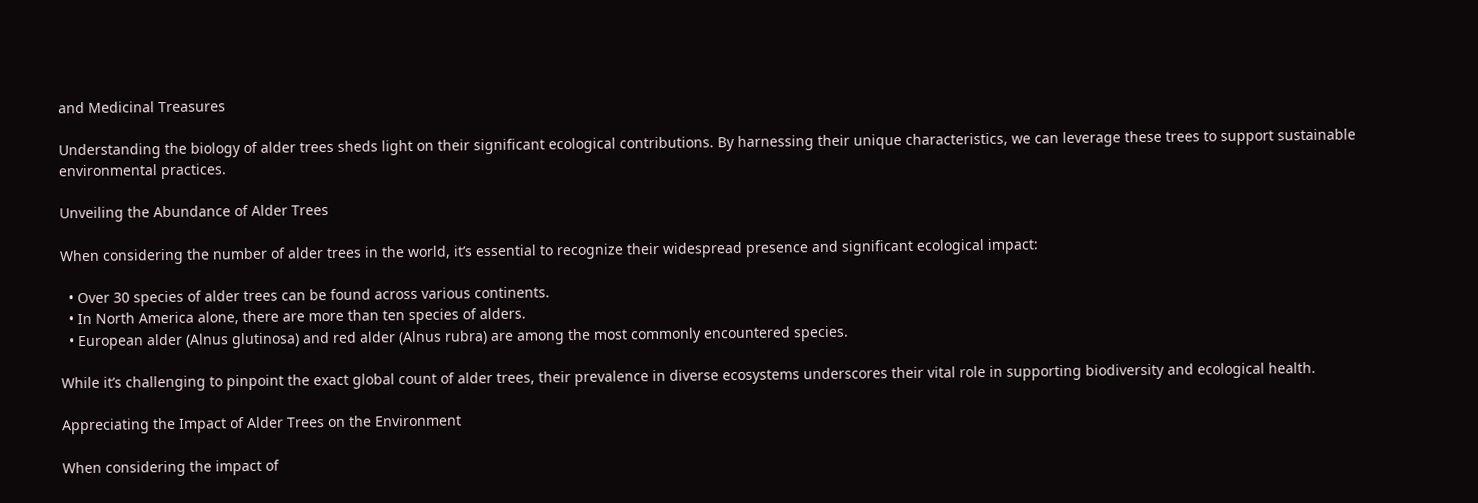and Medicinal Treasures

Understanding the biology of alder trees sheds light on their significant ecological contributions. By harnessing their unique characteristics, we can leverage these trees to support sustainable environmental practices.

Unveiling the Abundance of Alder Trees

When considering the number of alder trees in the world, it’s essential to recognize their widespread presence and significant ecological impact:

  • Over 30 species of alder trees can be found across various continents.
  • In North America alone, there are more than ten species of alders.
  • European alder (Alnus glutinosa) and red alder (Alnus rubra) are among the most commonly encountered species.

While it’s challenging to pinpoint the exact global count of alder trees, their prevalence in diverse ecosystems underscores their vital role in supporting biodiversity and ecological health.

Appreciating the Impact of Alder Trees on the Environment

When considering the impact of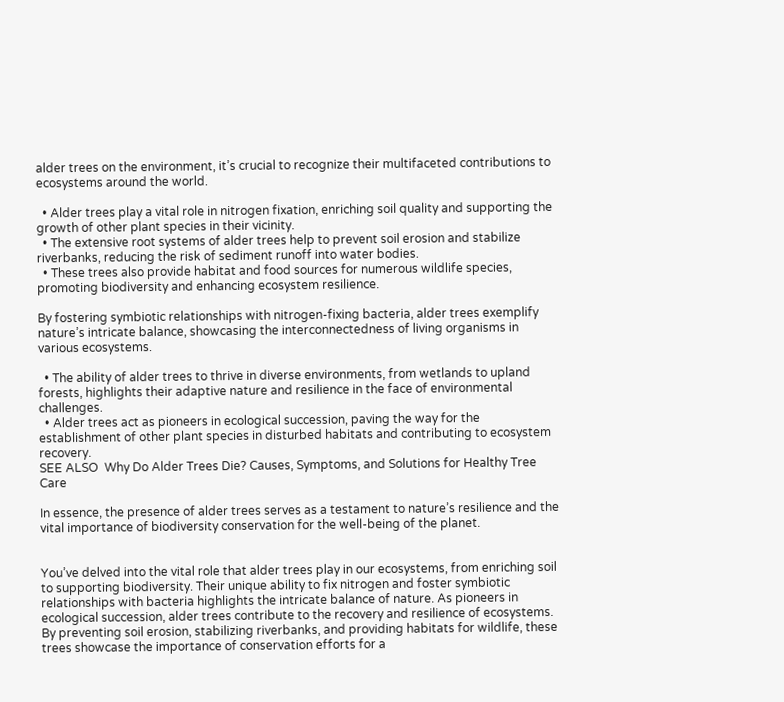alder trees on the environment, it’s crucial to recognize their multifaceted contributions to ecosystems around the world.

  • Alder trees play a vital role in nitrogen fixation, enriching soil quality and supporting the growth of other plant species in their vicinity.
  • The extensive root systems of alder trees help to prevent soil erosion and stabilize riverbanks, reducing the risk of sediment runoff into water bodies.
  • These trees also provide habitat and food sources for numerous wildlife species, promoting biodiversity and enhancing ecosystem resilience.

By fostering symbiotic relationships with nitrogen-fixing bacteria, alder trees exemplify nature’s intricate balance, showcasing the interconnectedness of living organisms in various ecosystems.

  • The ability of alder trees to thrive in diverse environments, from wetlands to upland forests, highlights their adaptive nature and resilience in the face of environmental challenges.
  • Alder trees act as pioneers in ecological succession, paving the way for the establishment of other plant species in disturbed habitats and contributing to ecosystem recovery.
SEE ALSO  Why Do Alder Trees Die? Causes, Symptoms, and Solutions for Healthy Tree Care

In essence, the presence of alder trees serves as a testament to nature’s resilience and the vital importance of biodiversity conservation for the well-being of the planet.


You’ve delved into the vital role that alder trees play in our ecosystems, from enriching soil to supporting biodiversity. Their unique ability to fix nitrogen and foster symbiotic relationships with bacteria highlights the intricate balance of nature. As pioneers in ecological succession, alder trees contribute to the recovery and resilience of ecosystems. By preventing soil erosion, stabilizing riverbanks, and providing habitats for wildlife, these trees showcase the importance of conservation efforts for a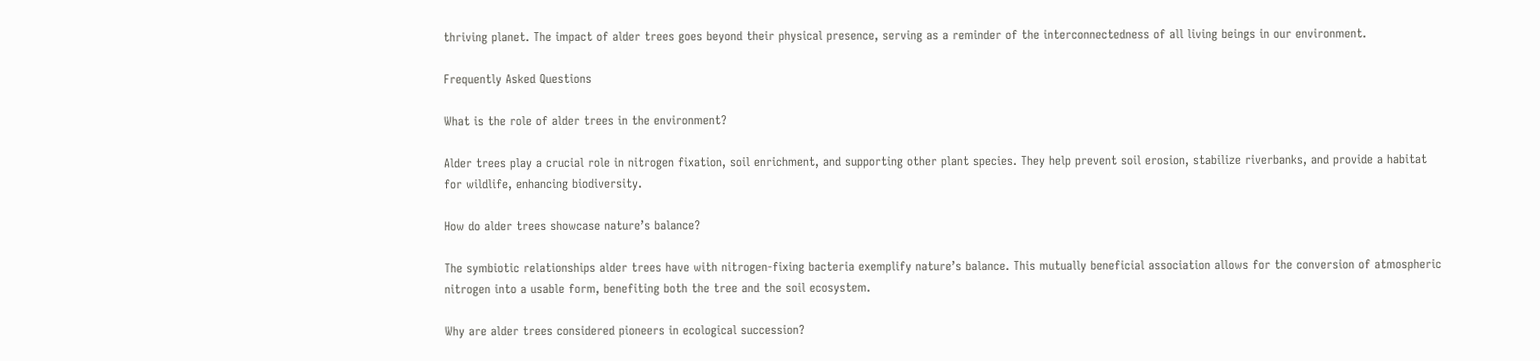thriving planet. The impact of alder trees goes beyond their physical presence, serving as a reminder of the interconnectedness of all living beings in our environment.

Frequently Asked Questions

What is the role of alder trees in the environment?

Alder trees play a crucial role in nitrogen fixation, soil enrichment, and supporting other plant species. They help prevent soil erosion, stabilize riverbanks, and provide a habitat for wildlife, enhancing biodiversity.

How do alder trees showcase nature’s balance?

The symbiotic relationships alder trees have with nitrogen-fixing bacteria exemplify nature’s balance. This mutually beneficial association allows for the conversion of atmospheric nitrogen into a usable form, benefiting both the tree and the soil ecosystem.

Why are alder trees considered pioneers in ecological succession?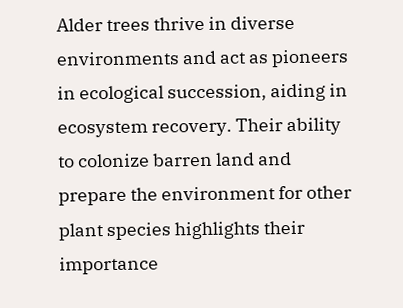Alder trees thrive in diverse environments and act as pioneers in ecological succession, aiding in ecosystem recovery. Their ability to colonize barren land and prepare the environment for other plant species highlights their importance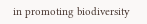in promoting biodiversity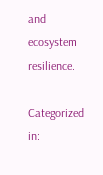and ecosystem resilience.

Categorized in: